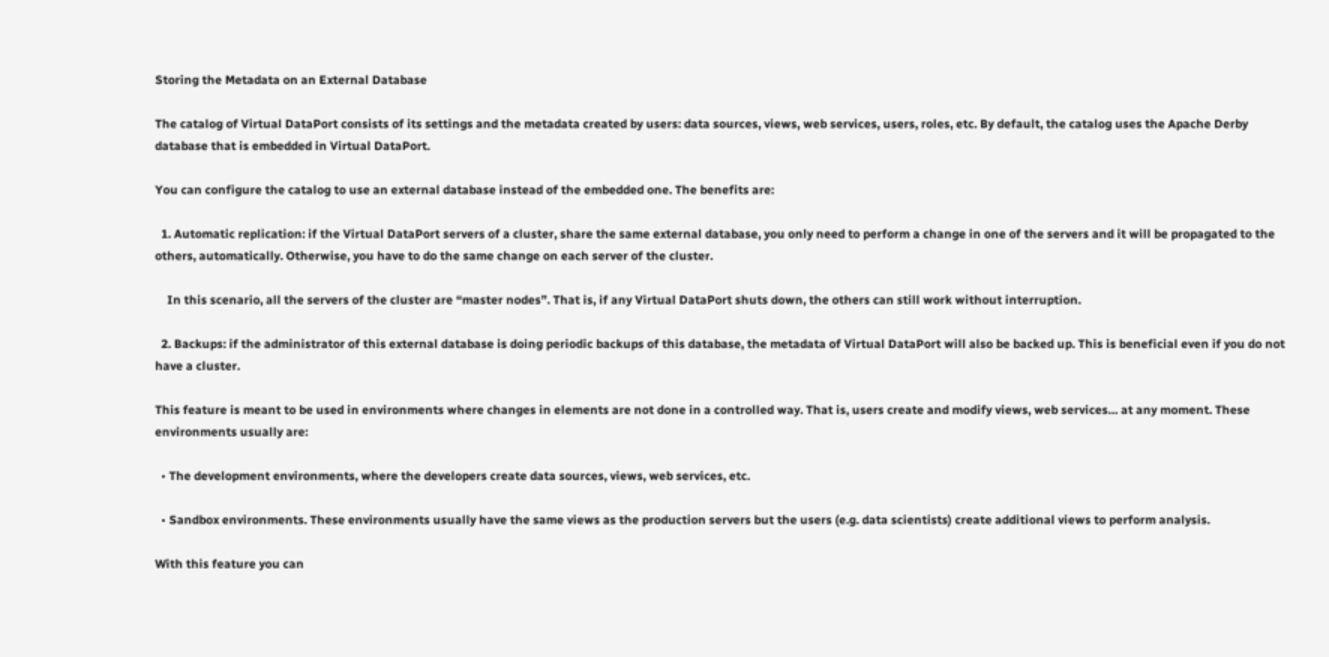Storing the Metadata on an External Database

The catalog of Virtual DataPort consists of its settings and the metadata created by users: data sources, views, web services, users, roles, etc. By default, the catalog uses the Apache Derby database that is embedded in Virtual DataPort.

You can configure the catalog to use an external database instead of the embedded one. The benefits are:

  1. Automatic replication: if the Virtual DataPort servers of a cluster, share the same external database, you only need to perform a change in one of the servers and it will be propagated to the others, automatically. Otherwise, you have to do the same change on each server of the cluster.

    In this scenario, all the servers of the cluster are “master nodes”. That is, if any Virtual DataPort shuts down, the others can still work without interruption.

  2. Backups: if the administrator of this external database is doing periodic backups of this database, the metadata of Virtual DataPort will also be backed up. This is beneficial even if you do not have a cluster.

This feature is meant to be used in environments where changes in elements are not done in a controlled way. That is, users create and modify views, web services… at any moment. These environments usually are:

  • The development environments, where the developers create data sources, views, web services, etc.

  • Sandbox environments. These environments usually have the same views as the production servers but the users (e.g. data scientists) create additional views to perform analysis.

With this feature you can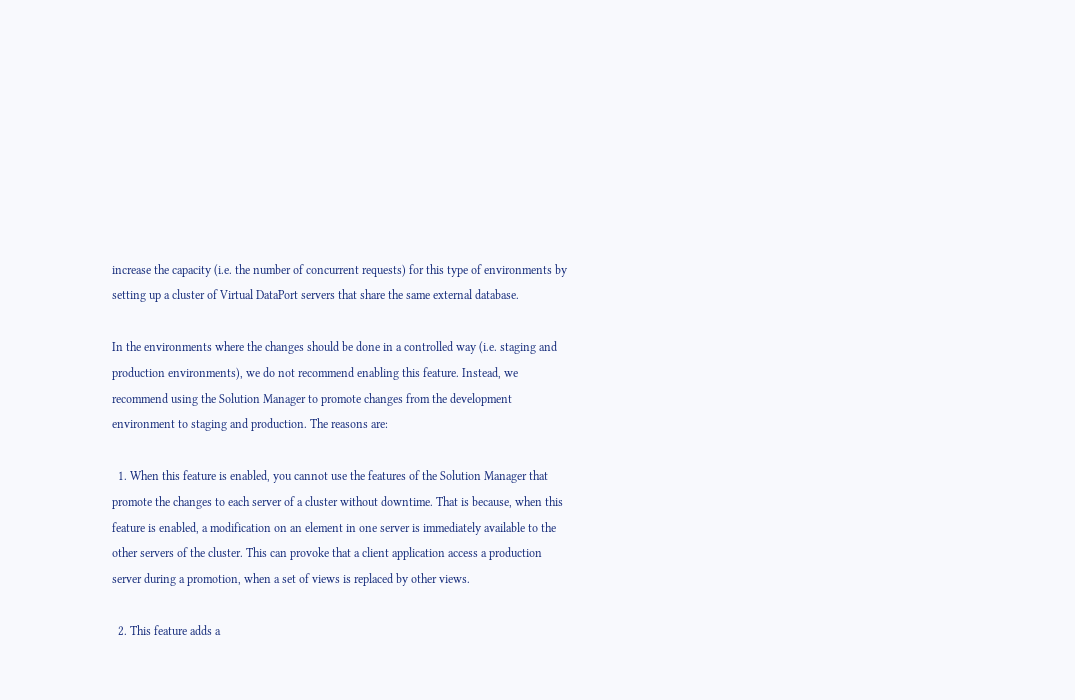increase the capacity (i.e. the number of concurrent requests) for this type of environments by setting up a cluster of Virtual DataPort servers that share the same external database.

In the environments where the changes should be done in a controlled way (i.e. staging and production environments), we do not recommend enabling this feature. Instead, we recommend using the Solution Manager to promote changes from the development environment to staging and production. The reasons are:

  1. When this feature is enabled, you cannot use the features of the Solution Manager that promote the changes to each server of a cluster without downtime. That is because, when this feature is enabled, a modification on an element in one server is immediately available to the other servers of the cluster. This can provoke that a client application access a production server during a promotion, when a set of views is replaced by other views.

  2. This feature adds a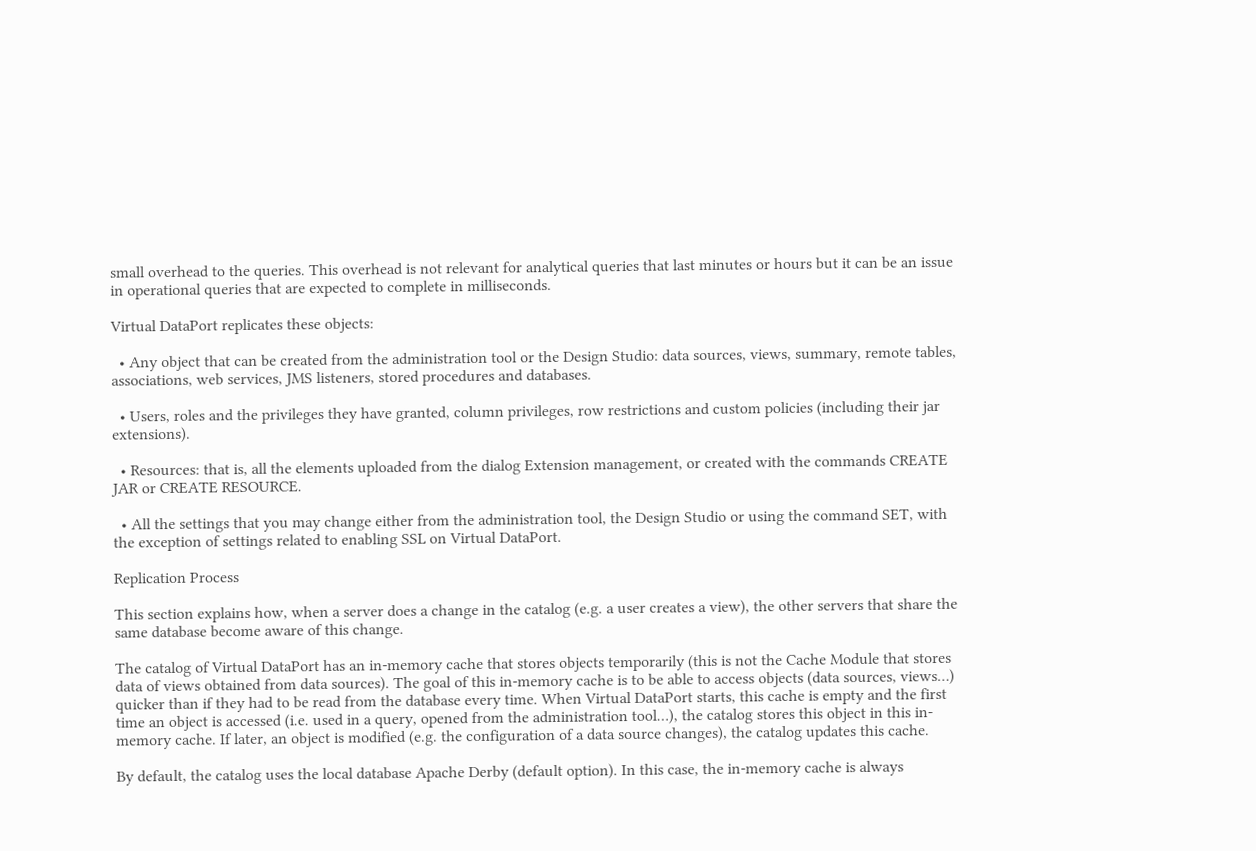small overhead to the queries. This overhead is not relevant for analytical queries that last minutes or hours but it can be an issue in operational queries that are expected to complete in milliseconds.

Virtual DataPort replicates these objects:

  • Any object that can be created from the administration tool or the Design Studio: data sources, views, summary, remote tables, associations, web services, JMS listeners, stored procedures and databases.

  • Users, roles and the privileges they have granted, column privileges, row restrictions and custom policies (including their jar extensions).

  • Resources: that is, all the elements uploaded from the dialog Extension management, or created with the commands CREATE JAR or CREATE RESOURCE.

  • All the settings that you may change either from the administration tool, the Design Studio or using the command SET, with the exception of settings related to enabling SSL on Virtual DataPort.

Replication Process

This section explains how, when a server does a change in the catalog (e.g. a user creates a view), the other servers that share the same database become aware of this change.

The catalog of Virtual DataPort has an in-memory cache that stores objects temporarily (this is not the Cache Module that stores data of views obtained from data sources). The goal of this in-memory cache is to be able to access objects (data sources, views…) quicker than if they had to be read from the database every time. When Virtual DataPort starts, this cache is empty and the first time an object is accessed (i.e. used in a query, opened from the administration tool…), the catalog stores this object in this in-memory cache. If later, an object is modified (e.g. the configuration of a data source changes), the catalog updates this cache.

By default, the catalog uses the local database Apache Derby (default option). In this case, the in-memory cache is always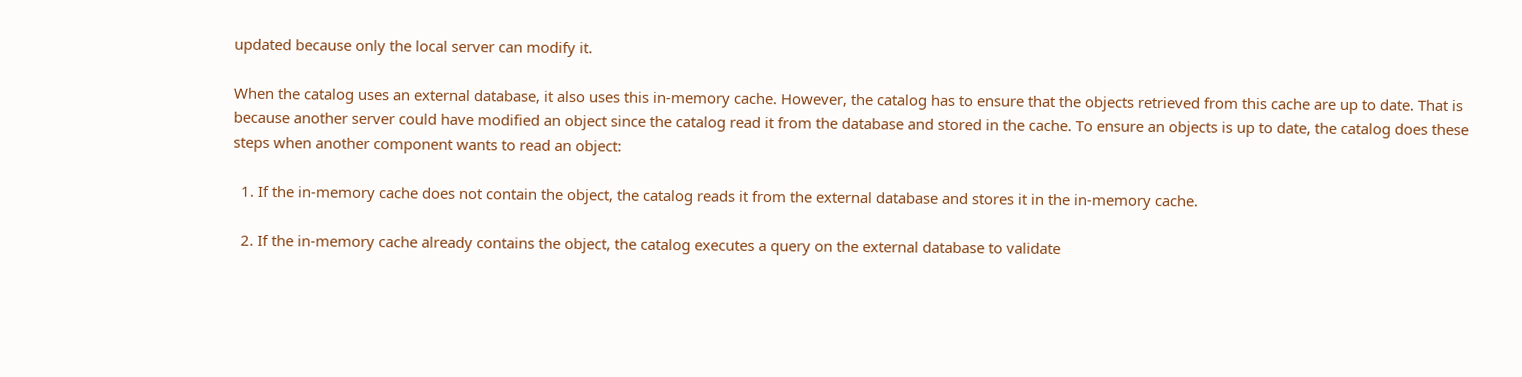updated because only the local server can modify it.

When the catalog uses an external database, it also uses this in-memory cache. However, the catalog has to ensure that the objects retrieved from this cache are up to date. That is because another server could have modified an object since the catalog read it from the database and stored in the cache. To ensure an objects is up to date, the catalog does these steps when another component wants to read an object:

  1. If the in-memory cache does not contain the object, the catalog reads it from the external database and stores it in the in-memory cache.

  2. If the in-memory cache already contains the object, the catalog executes a query on the external database to validate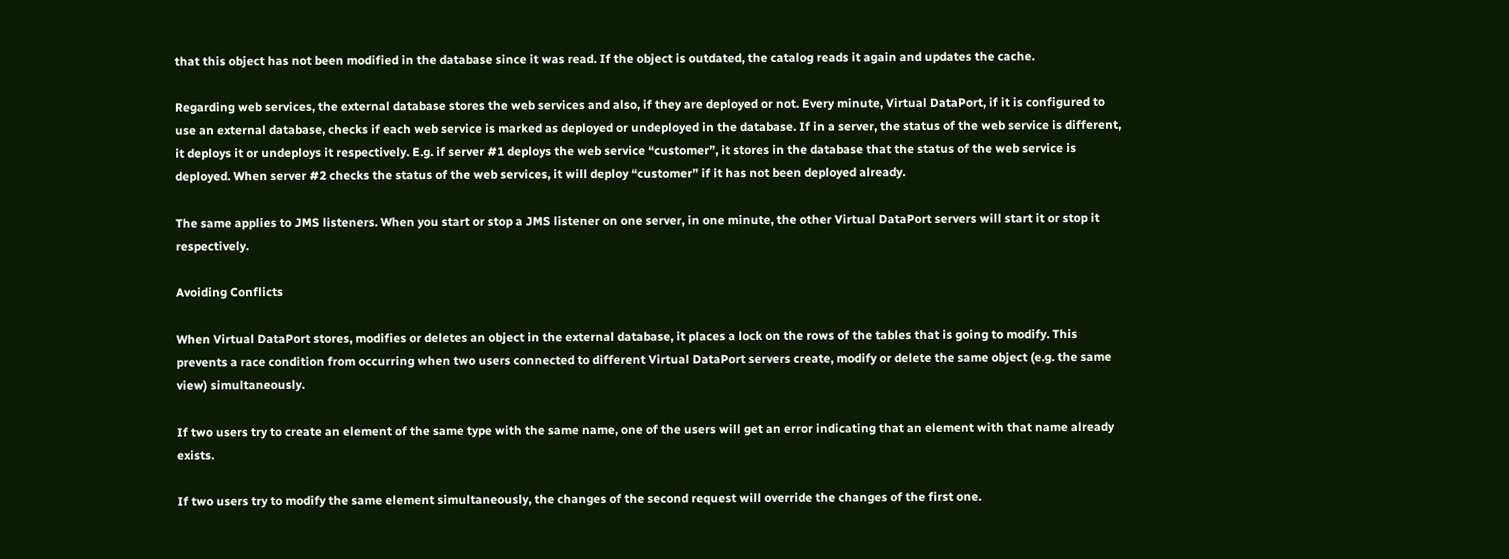that this object has not been modified in the database since it was read. If the object is outdated, the catalog reads it again and updates the cache.

Regarding web services, the external database stores the web services and also, if they are deployed or not. Every minute, Virtual DataPort, if it is configured to use an external database, checks if each web service is marked as deployed or undeployed in the database. If in a server, the status of the web service is different, it deploys it or undeploys it respectively. E.g. if server #1 deploys the web service “customer”, it stores in the database that the status of the web service is deployed. When server #2 checks the status of the web services, it will deploy “customer” if it has not been deployed already.

The same applies to JMS listeners. When you start or stop a JMS listener on one server, in one minute, the other Virtual DataPort servers will start it or stop it respectively.

Avoiding Conflicts

When Virtual DataPort stores, modifies or deletes an object in the external database, it places a lock on the rows of the tables that is going to modify. This prevents a race condition from occurring when two users connected to different Virtual DataPort servers create, modify or delete the same object (e.g. the same view) simultaneously.

If two users try to create an element of the same type with the same name, one of the users will get an error indicating that an element with that name already exists.

If two users try to modify the same element simultaneously, the changes of the second request will override the changes of the first one.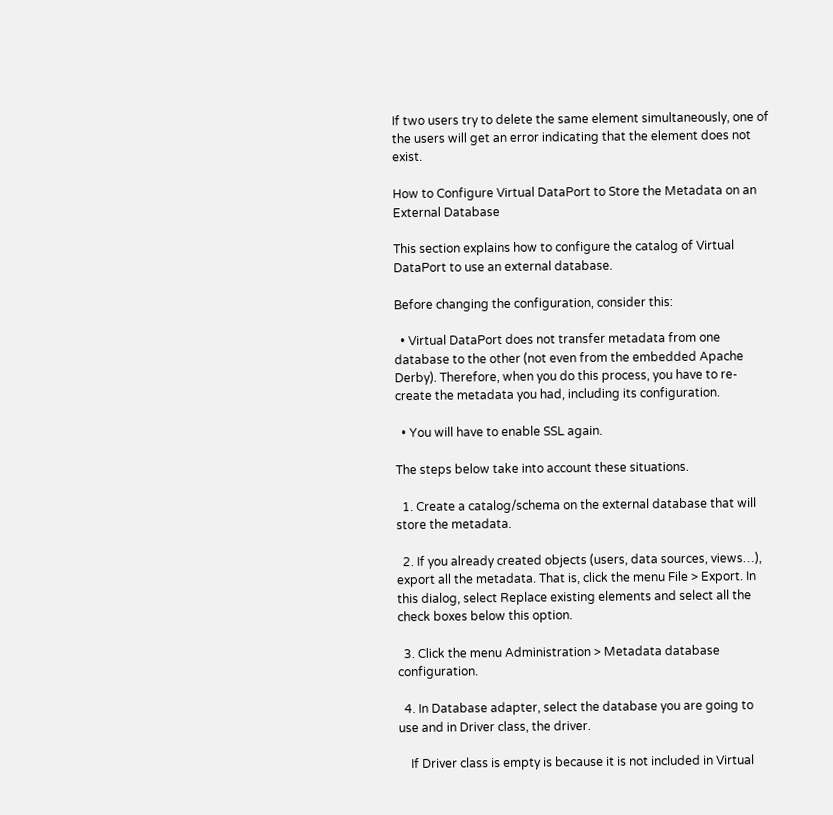If two users try to delete the same element simultaneously, one of the users will get an error indicating that the element does not exist.

How to Configure Virtual DataPort to Store the Metadata on an External Database

This section explains how to configure the catalog of Virtual DataPort to use an external database.

Before changing the configuration, consider this:

  • Virtual DataPort does not transfer metadata from one database to the other (not even from the embedded Apache Derby). Therefore, when you do this process, you have to re-create the metadata you had, including its configuration.

  • You will have to enable SSL again.

The steps below take into account these situations.

  1. Create a catalog/schema on the external database that will store the metadata.

  2. If you already created objects (users, data sources, views…), export all the metadata. That is, click the menu File > Export. In this dialog, select Replace existing elements and select all the check boxes below this option.

  3. Click the menu Administration > Metadata database configuration.

  4. In Database adapter, select the database you are going to use and in Driver class, the driver.

    If Driver class is empty is because it is not included in Virtual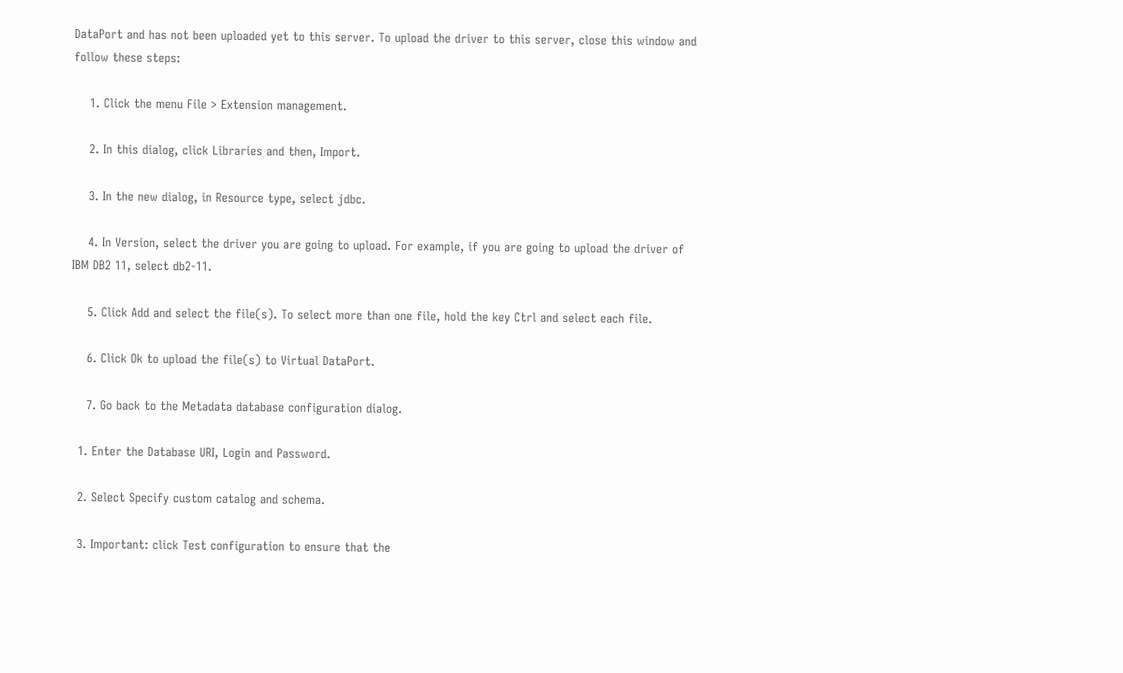DataPort and has not been uploaded yet to this server. To upload the driver to this server, close this window and follow these steps:

    1. Click the menu File > Extension management.

    2. In this dialog, click Libraries and then, Import.

    3. In the new dialog, in Resource type, select jdbc.

    4. In Version, select the driver you are going to upload. For example, if you are going to upload the driver of IBM DB2 11, select db2-11.

    5. Click Add and select the file(s). To select more than one file, hold the key Ctrl and select each file.

    6. Click Ok to upload the file(s) to Virtual DataPort.

    7. Go back to the Metadata database configuration dialog.

  1. Enter the Database URI, Login and Password.

  2. Select Specify custom catalog and schema.

  3. Important: click Test configuration to ensure that the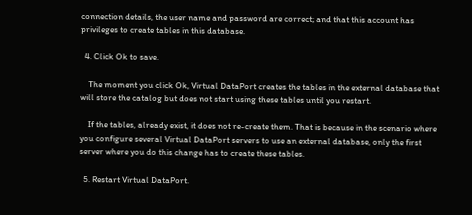connection details, the user name and password are correct; and that this account has privileges to create tables in this database.

  4. Click Ok to save.

    The moment you click Ok, Virtual DataPort creates the tables in the external database that will store the catalog but does not start using these tables until you restart.

    If the tables, already exist, it does not re-create them. That is because in the scenario where you configure several Virtual DataPort servers to use an external database, only the first server where you do this change has to create these tables.

  5. Restart Virtual DataPort.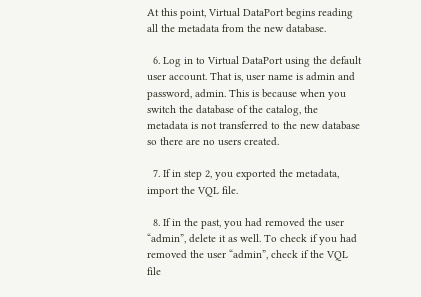At this point, Virtual DataPort begins reading all the metadata from the new database.

  6. Log in to Virtual DataPort using the default user account. That is, user name is admin and password, admin. This is because when you switch the database of the catalog, the metadata is not transferred to the new database so there are no users created.

  7. If in step 2, you exported the metadata, import the VQL file.

  8. If in the past, you had removed the user “admin”, delete it as well. To check if you had removed the user “admin”, check if the VQL file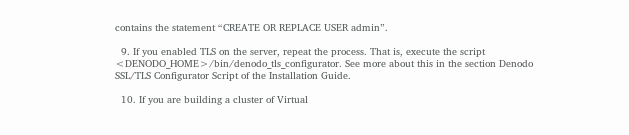contains the statement “CREATE OR REPLACE USER admin”.

  9. If you enabled TLS on the server, repeat the process. That is, execute the script <DENODO_HOME>/bin/denodo_tls_configurator. See more about this in the section Denodo SSL/TLS Configurator Script of the Installation Guide.

  10. If you are building a cluster of Virtual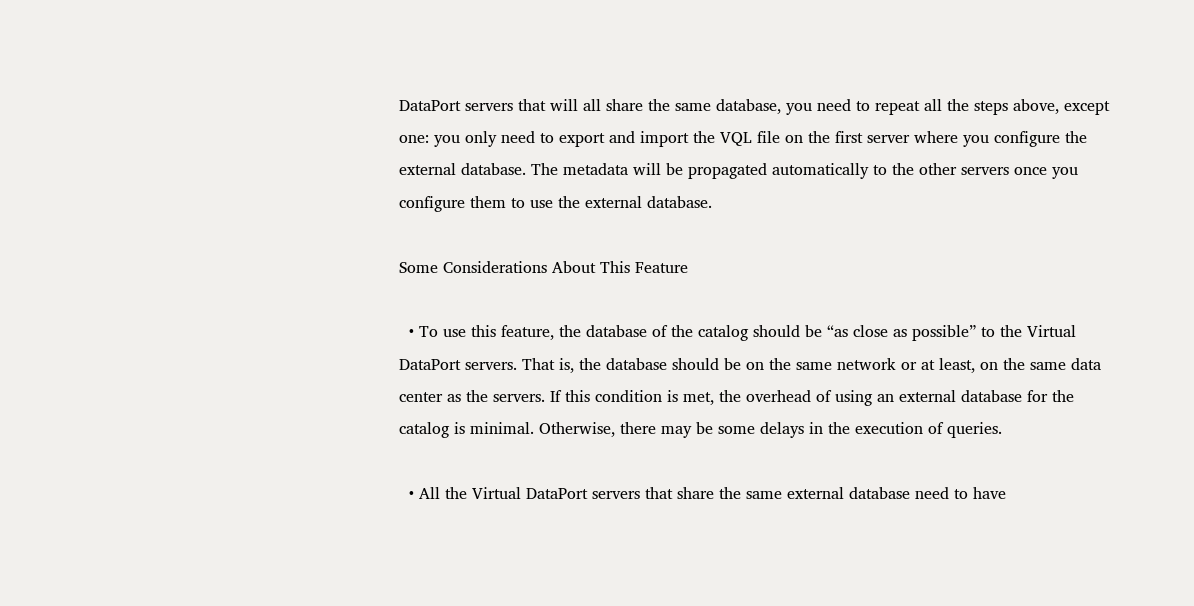DataPort servers that will all share the same database, you need to repeat all the steps above, except one: you only need to export and import the VQL file on the first server where you configure the external database. The metadata will be propagated automatically to the other servers once you configure them to use the external database.

Some Considerations About This Feature

  • To use this feature, the database of the catalog should be “as close as possible” to the Virtual DataPort servers. That is, the database should be on the same network or at least, on the same data center as the servers. If this condition is met, the overhead of using an external database for the catalog is minimal. Otherwise, there may be some delays in the execution of queries.

  • All the Virtual DataPort servers that share the same external database need to have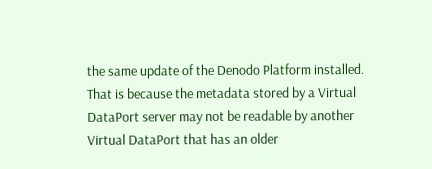the same update of the Denodo Platform installed. That is because the metadata stored by a Virtual DataPort server may not be readable by another Virtual DataPort that has an older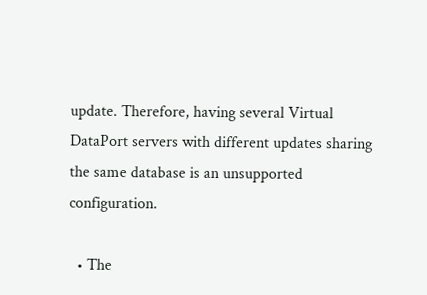update. Therefore, having several Virtual DataPort servers with different updates sharing the same database is an unsupported configuration.

  • The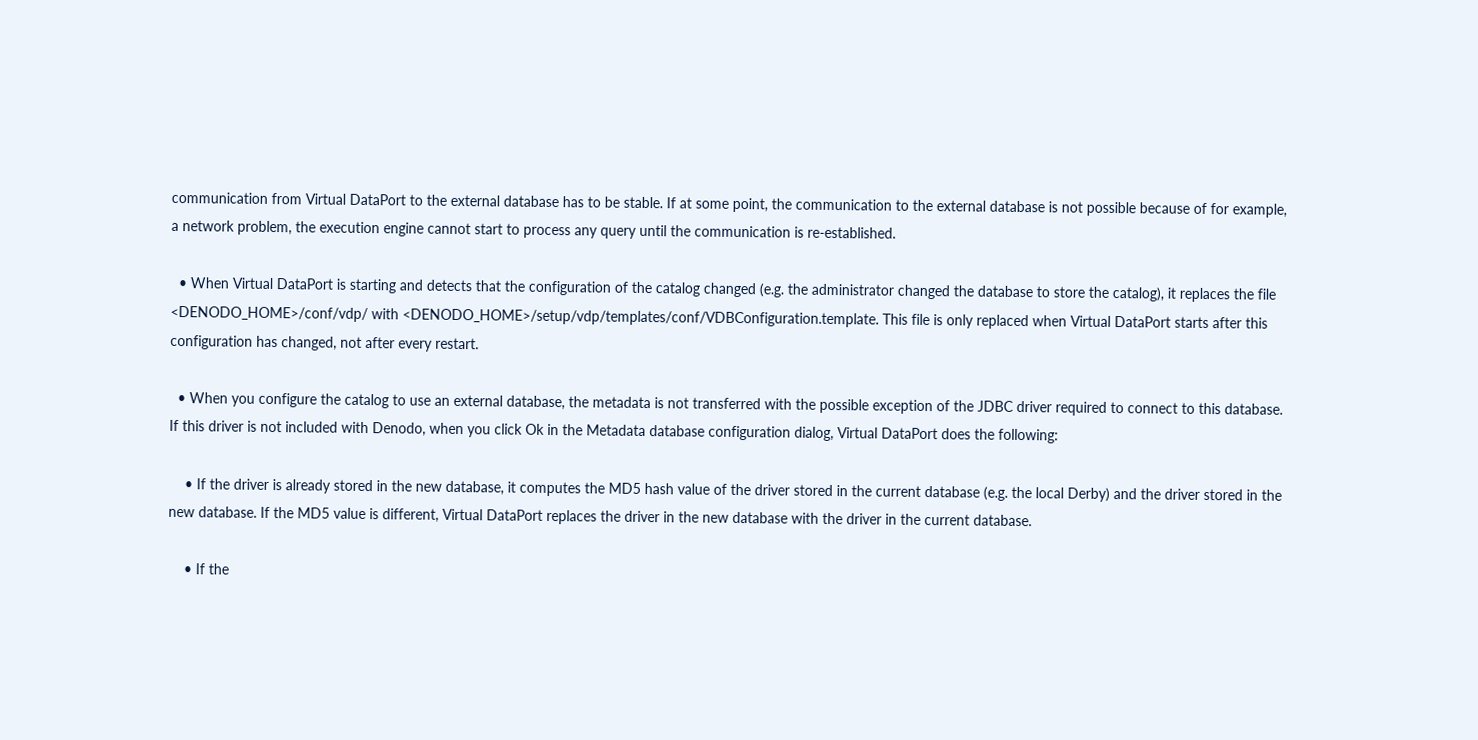communication from Virtual DataPort to the external database has to be stable. If at some point, the communication to the external database is not possible because of for example, a network problem, the execution engine cannot start to process any query until the communication is re-established.

  • When Virtual DataPort is starting and detects that the configuration of the catalog changed (e.g. the administrator changed the database to store the catalog), it replaces the file <DENODO_HOME>/conf/vdp/ with <DENODO_HOME>/setup/vdp/templates/conf/VDBConfiguration.template. This file is only replaced when Virtual DataPort starts after this configuration has changed, not after every restart.

  • When you configure the catalog to use an external database, the metadata is not transferred with the possible exception of the JDBC driver required to connect to this database. If this driver is not included with Denodo, when you click Ok in the Metadata database configuration dialog, Virtual DataPort does the following:

    • If the driver is already stored in the new database, it computes the MD5 hash value of the driver stored in the current database (e.g. the local Derby) and the driver stored in the new database. If the MD5 value is different, Virtual DataPort replaces the driver in the new database with the driver in the current database.

    • If the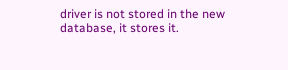driver is not stored in the new database, it stores it.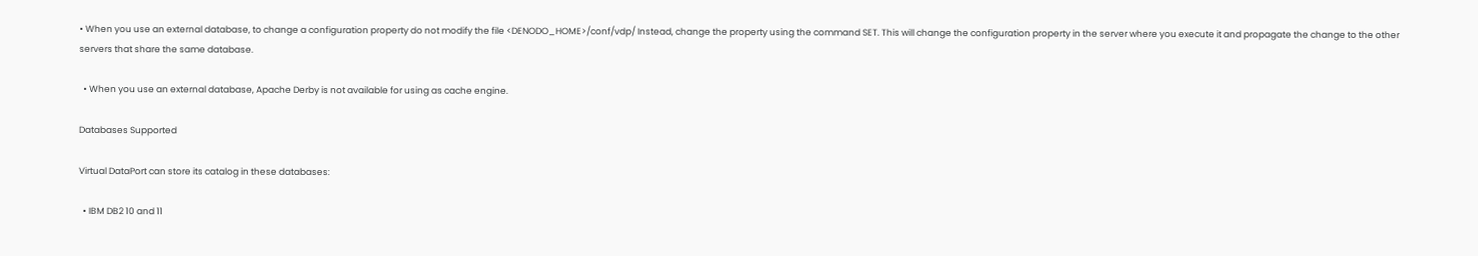• When you use an external database, to change a configuration property do not modify the file <DENODO_HOME>/conf/vdp/ Instead, change the property using the command SET. This will change the configuration property in the server where you execute it and propagate the change to the other servers that share the same database.

  • When you use an external database, Apache Derby is not available for using as cache engine.

Databases Supported

Virtual DataPort can store its catalog in these databases:

  • IBM DB2 10 and 11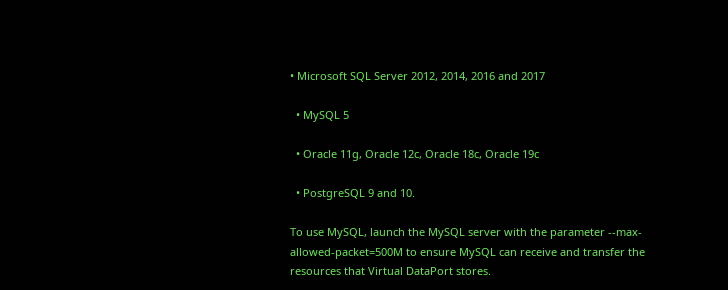• Microsoft SQL Server 2012, 2014, 2016 and 2017

  • MySQL 5

  • Oracle 11g, Oracle 12c, Oracle 18c, Oracle 19c

  • PostgreSQL 9 and 10.

To use MySQL, launch the MySQL server with the parameter --max-allowed-packet=500M to ensure MySQL can receive and transfer the resources that Virtual DataPort stores.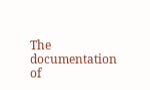The documentation of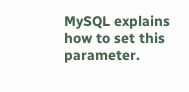MySQL explains how to set this parameter.